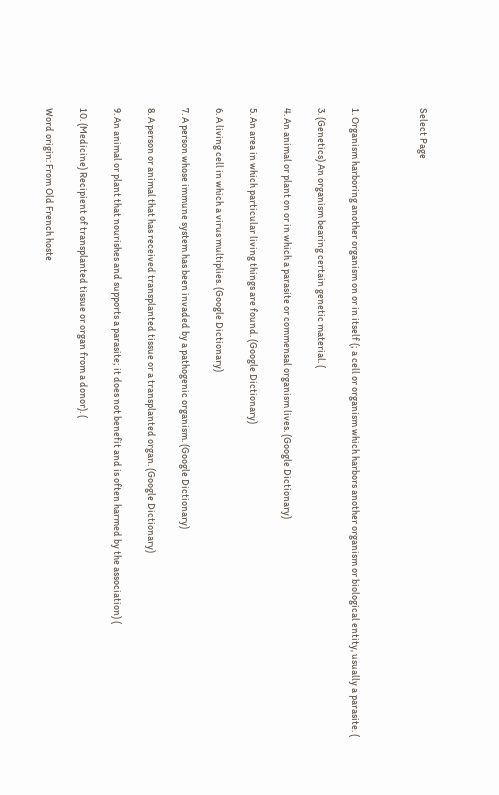Select Page



1. Organism harboring another organism on or in itself (; a cell or organism which harbors another organism or biological entity, usually a parasite. (

3. (Genetics) An organism bearing certain genetic material. (

4. An animal or plant on or in which a parasite or commensal organism lives. (Google Dictionary)

5. An area in which particular living things are found. (Google Dictionary)

6. A living cell in which a virus multiplies. (Google Dictionary)

7. A person whose immune system has been invaded by a pathogenic organism. (Google Dictionary)

8. A person or animal that has received transplanted tissue or a transplanted organ. (Google Dictionary)

9. An animal or plant that nourishes and supports a parasite; it does not benefit and is often harmed by the association) (

10. (Medicine) Recipient of transplanted tissue or organ from a donor). (

Word origin: From Old French hoste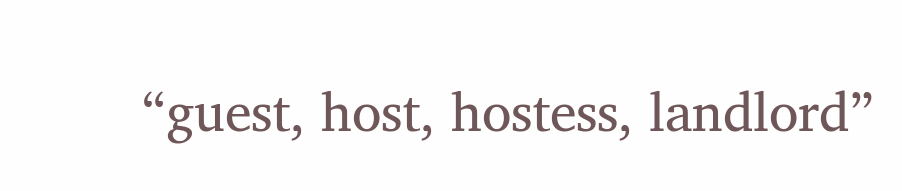“guest, host, hostess, landlord”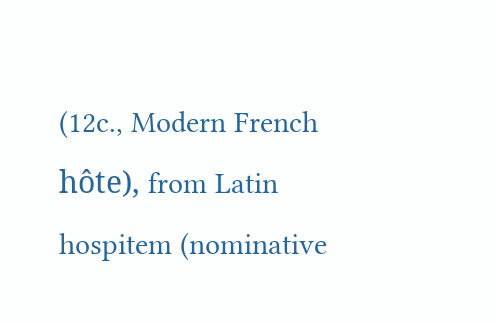(12c., Modern French hôte), from Latin hospitem (nominative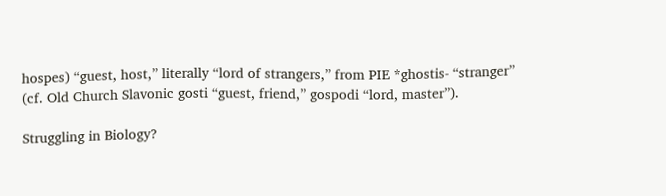hospes) “guest, host,” literally “lord of strangers,” from PIE *ghostis- “stranger” (cf. Old Church Slavonic gosti “guest, friend,” gospodi “lord, master”).

Struggling in Biology?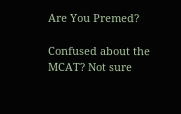Are You Premed?

Confused about the MCAT? Not sure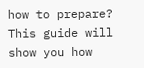how to prepare? This guide will show you how